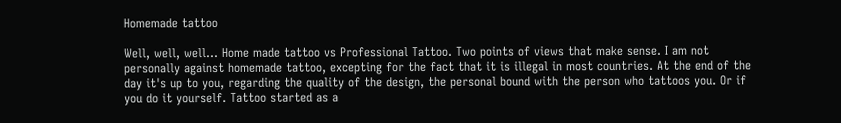Homemade tattoo

Well, well, well... Home made tattoo vs Professional Tattoo. Two points of views that make sense. I am not personally against homemade tattoo, excepting for the fact that it is illegal in most countries. At the end of the day it's up to you, regarding the quality of the design, the personal bound with the person who tattoos you. Or if you do it yourself. Tattoo started as a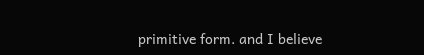primitive form. and I believe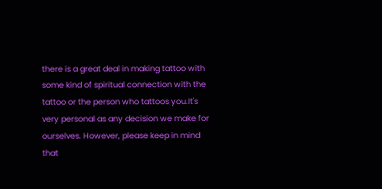there is a great deal in making tattoo with some kind of spiritual connection with the tattoo or the person who tattoos you.It's very personal as any decision we make for ourselves. However, please keep in mind that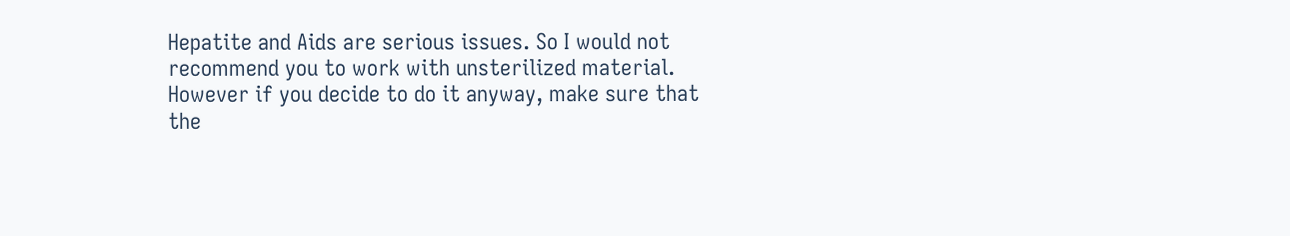Hepatite and Aids are serious issues. So I would not recommend you to work with unsterilized material. However if you decide to do it anyway, make sure that the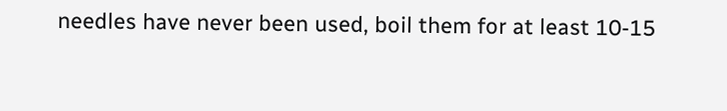needles have never been used, boil them for at least 10-15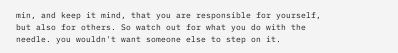min, and keep it mind, that you are responsible for yourself, but also for others. So watch out for what you do with the needle. you wouldn't want someone else to step on it.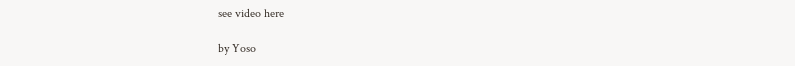see video here

by Yoso